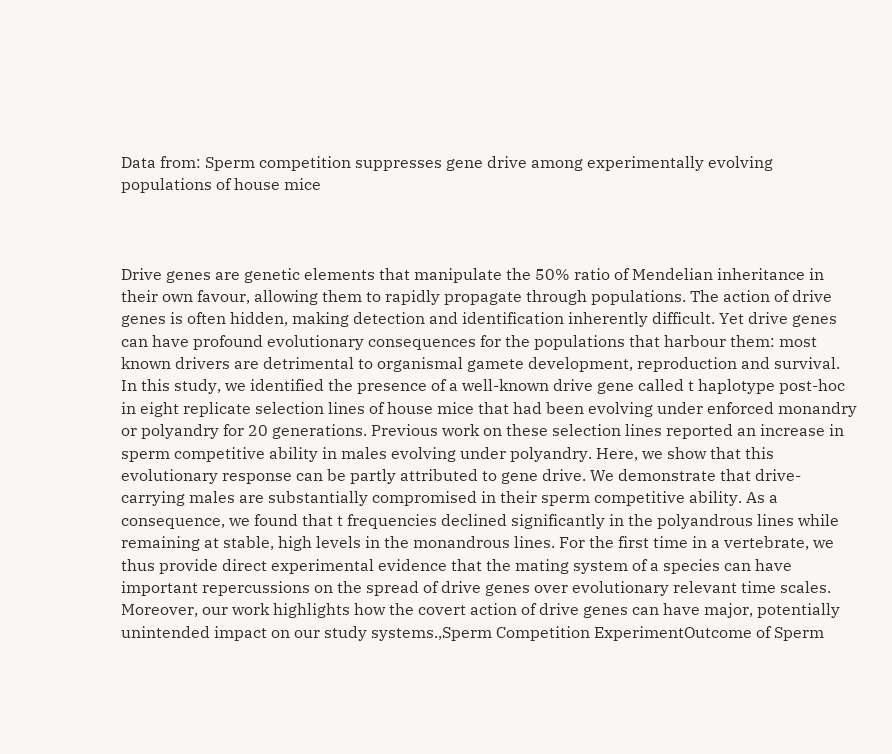Data from: Sperm competition suppresses gene drive among experimentally evolving populations of house mice



Drive genes are genetic elements that manipulate the 50% ratio of Mendelian inheritance in their own favour, allowing them to rapidly propagate through populations. The action of drive genes is often hidden, making detection and identification inherently difficult. Yet drive genes can have profound evolutionary consequences for the populations that harbour them: most known drivers are detrimental to organismal gamete development, reproduction and survival. In this study, we identified the presence of a well-known drive gene called t haplotype post-hoc in eight replicate selection lines of house mice that had been evolving under enforced monandry or polyandry for 20 generations. Previous work on these selection lines reported an increase in sperm competitive ability in males evolving under polyandry. Here, we show that this evolutionary response can be partly attributed to gene drive. We demonstrate that drive-carrying males are substantially compromised in their sperm competitive ability. As a consequence, we found that t frequencies declined significantly in the polyandrous lines while remaining at stable, high levels in the monandrous lines. For the first time in a vertebrate, we thus provide direct experimental evidence that the mating system of a species can have important repercussions on the spread of drive genes over evolutionary relevant time scales. Moreover, our work highlights how the covert action of drive genes can have major, potentially unintended impact on our study systems.,Sperm Competition ExperimentOutcome of Sperm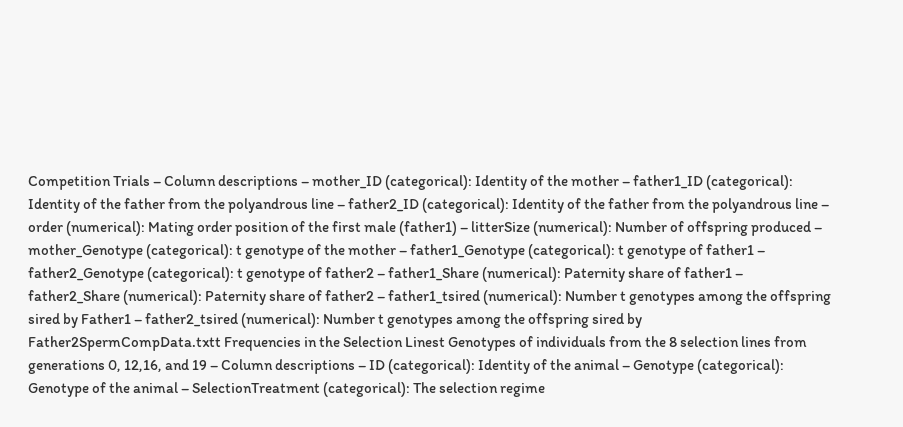Competition Trials – Column descriptions – mother_ID (categorical): Identity of the mother – father1_ID (categorical): Identity of the father from the polyandrous line – father2_ID (categorical): Identity of the father from the polyandrous line – order (numerical): Mating order position of the first male (father1) – litterSize (numerical): Number of offspring produced – mother_Genotype (categorical): t genotype of the mother – father1_Genotype (categorical): t genotype of father1 – father2_Genotype (categorical): t genotype of father2 – father1_Share (numerical): Paternity share of father1 – father2_Share (numerical): Paternity share of father2 – father1_tsired (numerical): Number t genotypes among the offspring sired by Father1 – father2_tsired (numerical): Number t genotypes among the offspring sired by Father2SpermCompData.txtt Frequencies in the Selection Linest Genotypes of individuals from the 8 selection lines from generations 0, 12,16, and 19 – Column descriptions – ID (categorical): Identity of the animal – Genotype (categorical): Genotype of the animal – SelectionTreatment (categorical): The selection regime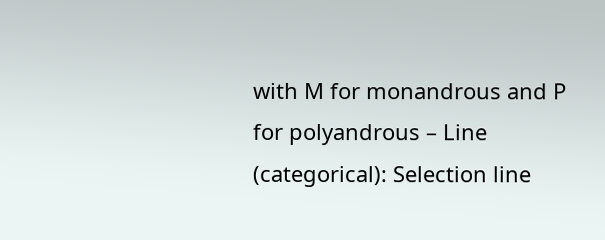with M for monandrous and P for polyandrous – Line (categorical): Selection line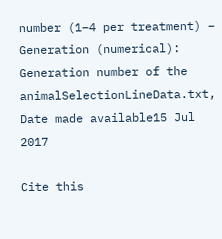number (1–4 per treatment) – Generation (numerical): Generation number of the animalSelectionLineData.txt,
Date made available15 Jul 2017

Cite this